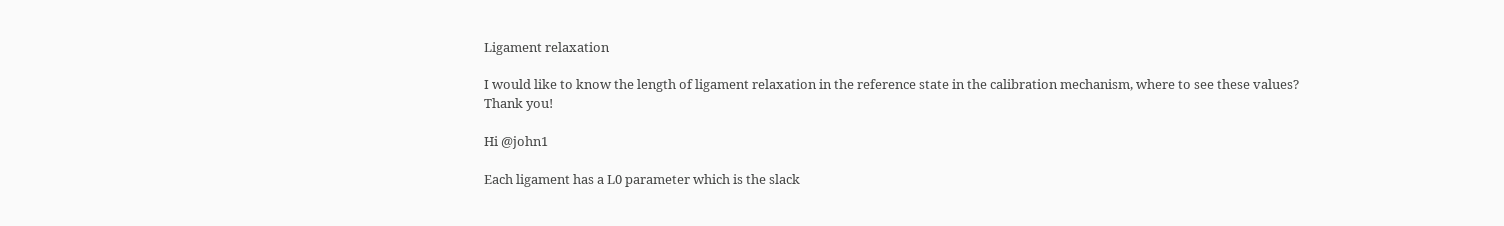Ligament relaxation

I would like to know the length of ligament relaxation in the reference state in the calibration mechanism, where to see these values?
Thank you!

Hi @john1

Each ligament has a L0 parameter which is the slack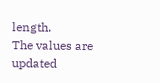length.
The values are updated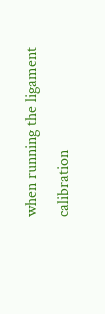when running the ligament calibration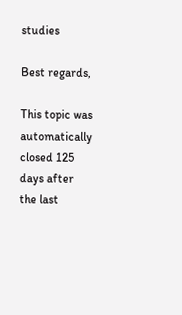studies

Best regards,

This topic was automatically closed 125 days after the last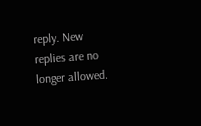reply. New replies are no longer allowed.